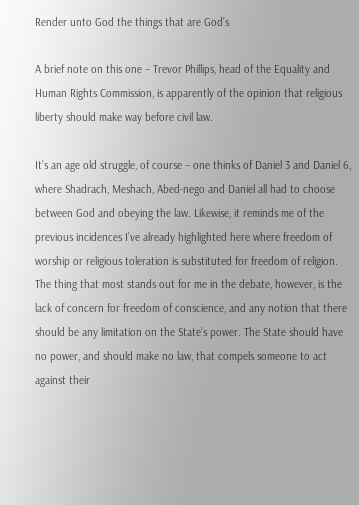Render unto God the things that are God’s

A brief note on this one – Trevor Phillips, head of the Equality and Human Rights Commission, is apparently of the opinion that religious liberty should make way before civil law.

It’s an age old struggle, of course – one thinks of Daniel 3 and Daniel 6, where Shadrach, Meshach, Abed-nego and Daniel all had to choose between God and obeying the law. Likewise, it reminds me of the previous incidences I’ve already highlighted here where freedom of worship or religious toleration is substituted for freedom of religion. The thing that most stands out for me in the debate, however, is the lack of concern for freedom of conscience, and any notion that there should be any limitation on the State’s power. The State should have no power, and should make no law, that compels someone to act against their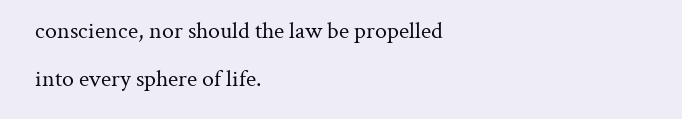conscience, nor should the law be propelled into every sphere of life.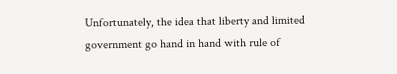Unfortunately, the idea that liberty and limited government go hand in hand with rule of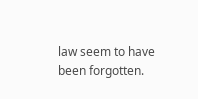law seem to have been forgotten.